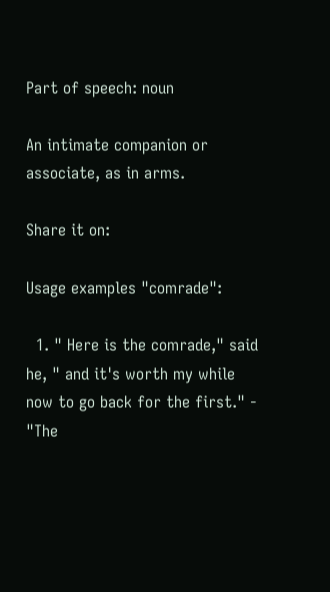Part of speech: noun

An intimate companion or associate, as in arms.

Share it on:

Usage examples "comrade":

  1. " Here is the comrade," said he, " and it's worth my while now to go back for the first." - "The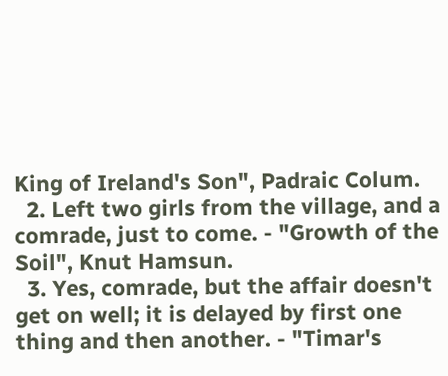King of Ireland's Son", Padraic Colum.
  2. Left two girls from the village, and a comrade, just to come. - "Growth of the Soil", Knut Hamsun.
  3. Yes, comrade, but the affair doesn't get on well; it is delayed by first one thing and then another. - "Timar's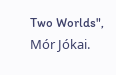Two Worlds", Mór Jókai.